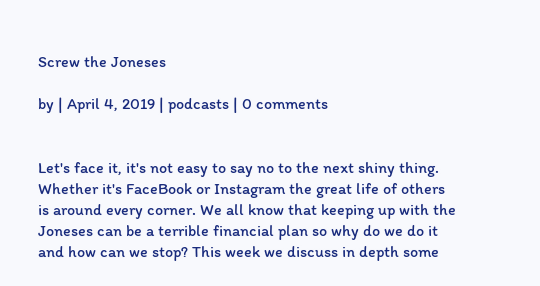Screw the Joneses

by | April 4, 2019 | podcasts | 0 comments


Let's face it, it's not easy to say no to the next shiny thing. Whether it's FaceBook or Instagram the great life of others is around every corner. We all know that keeping up with the Joneses can be a terrible financial plan so why do we do it and how can we stop? This week we discuss in depth some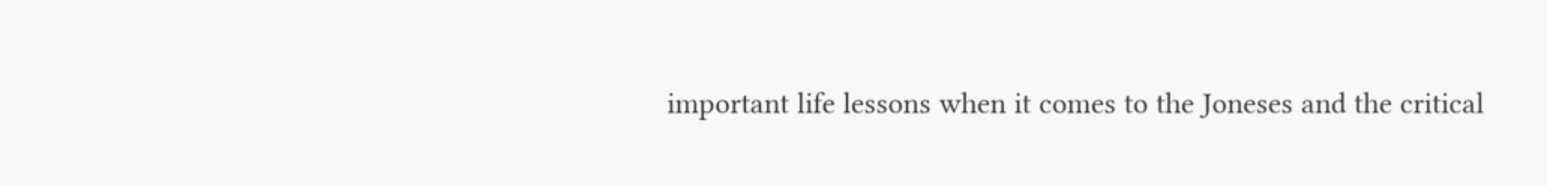important life lessons when it comes to the Joneses and the critical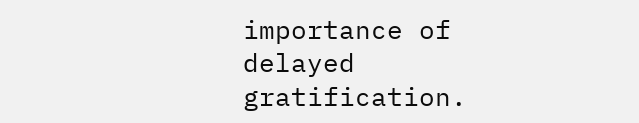importance of delayed gratification.